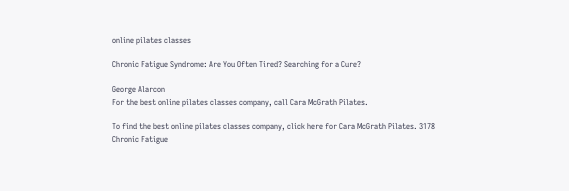online pilates classes

Chronic Fatigue Syndrome: Are You Often Tired? Searching for a Cure?

George Alarcon
For the best online pilates classes company, call Cara McGrath Pilates.

To find the best online pilates classes company, click here for Cara McGrath Pilates. 3178
Chronic Fatigue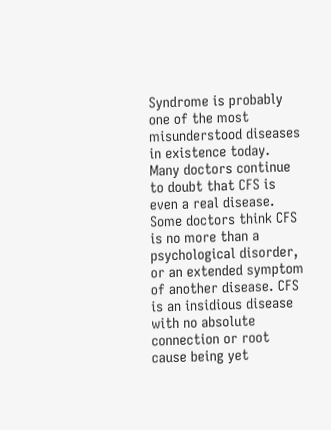Syndrome is probably one of the most misunderstood diseases in existence today. Many doctors continue to doubt that CFS is even a real disease. Some doctors think CFS is no more than a psychological disorder, or an extended symptom of another disease. CFS is an insidious disease with no absolute connection or root cause being yet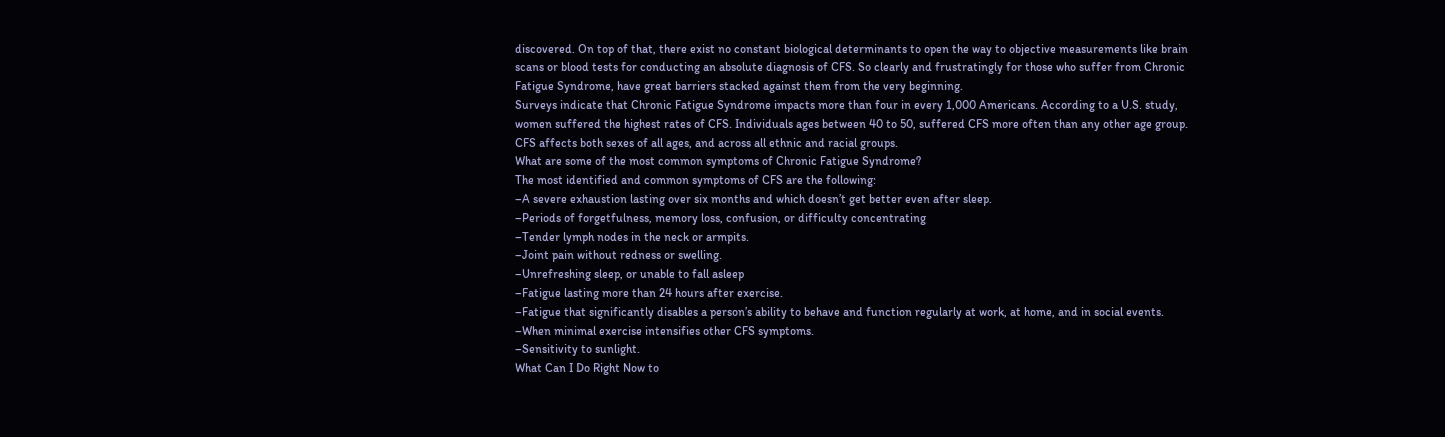discovered. On top of that, there exist no constant biological determinants to open the way to objective measurements like brain scans or blood tests for conducting an absolute diagnosis of CFS. So clearly and frustratingly for those who suffer from Chronic Fatigue Syndrome, have great barriers stacked against them from the very beginning.
Surveys indicate that Chronic Fatigue Syndrome impacts more than four in every 1,000 Americans. According to a U.S. study, women suffered the highest rates of CFS. Individuals ages between 40 to 50, suffered CFS more often than any other age group. CFS affects both sexes of all ages, and across all ethnic and racial groups.
What are some of the most common symptoms of Chronic Fatigue Syndrome?
The most identified and common symptoms of CFS are the following:
–A severe exhaustion lasting over six months and which doesn’t get better even after sleep.
–Periods of forgetfulness, memory loss, confusion, or difficulty concentrating
–Tender lymph nodes in the neck or armpits.
–Joint pain without redness or swelling.
–Unrefreshing sleep, or unable to fall asleep
–Fatigue lasting more than 24 hours after exercise.
–Fatigue that significantly disables a person’s ability to behave and function regularly at work, at home, and in social events.
–When minimal exercise intensifies other CFS symptoms.
–Sensitivity to sunlight.
What Can I Do Right Now to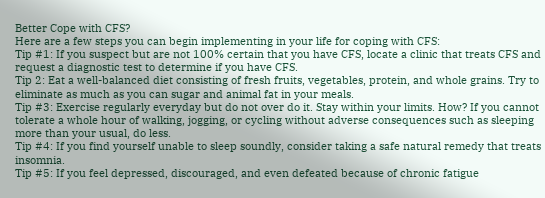Better Cope with CFS?
Here are a few steps you can begin implementing in your life for coping with CFS:
Tip #1: If you suspect but are not 100% certain that you have CFS, locate a clinic that treats CFS and request a diagnostic test to determine if you have CFS.
Tip 2: Eat a well-balanced diet consisting of fresh fruits, vegetables, protein, and whole grains. Try to eliminate as much as you can sugar and animal fat in your meals.
Tip #3: Exercise regularly everyday but do not over do it. Stay within your limits. How? If you cannot tolerate a whole hour of walking, jogging, or cycling without adverse consequences such as sleeping more than your usual, do less.
Tip #4: If you find yourself unable to sleep soundly, consider taking a safe natural remedy that treats insomnia.
Tip #5: If you feel depressed, discouraged, and even defeated because of chronic fatigue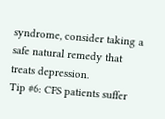syndrome, consider taking a safe natural remedy that treats depression.
Tip #6: CFS patients suffer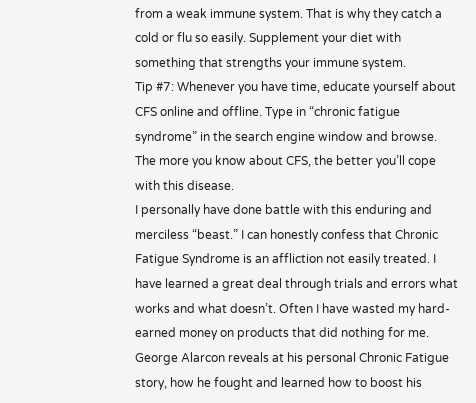from a weak immune system. That is why they catch a cold or flu so easily. Supplement your diet with something that strengths your immune system.
Tip #7: Whenever you have time, educate yourself about CFS online and offline. Type in “chronic fatigue syndrome” in the search engine window and browse. The more you know about CFS, the better you’ll cope with this disease.
I personally have done battle with this enduring and merciless “beast.” I can honestly confess that Chronic Fatigue Syndrome is an affliction not easily treated. I have learned a great deal through trials and errors what works and what doesn’t. Often I have wasted my hard-earned money on products that did nothing for me.
George Alarcon reveals at his personal Chronic Fatigue story, how he fought and learned how to boost his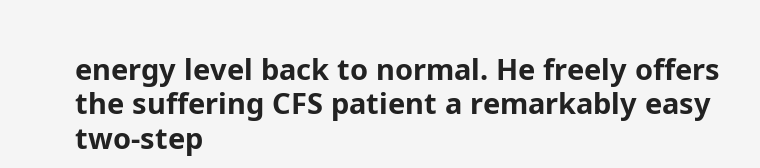energy level back to normal. He freely offers the suffering CFS patient a remarkably easy two-step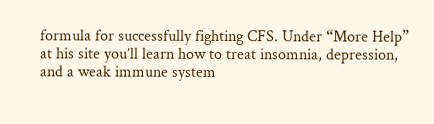formula for successfully fighting CFS. Under “More Help” at his site you’ll learn how to treat insomnia, depression, and a weak immune system